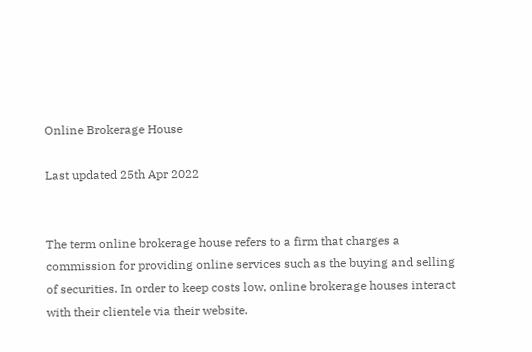Online Brokerage House

Last updated 25th Apr 2022


The term online brokerage house refers to a firm that charges a commission for providing online services such as the buying and selling of securities. In order to keep costs low, online brokerage houses interact with their clientele via their website.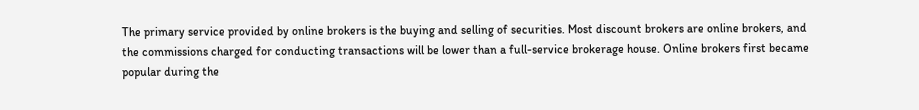The primary service provided by online brokers is the buying and selling of securities. Most discount brokers are online brokers, and the commissions charged for conducting transactions will be lower than a full-service brokerage house. Online brokers first became popular during the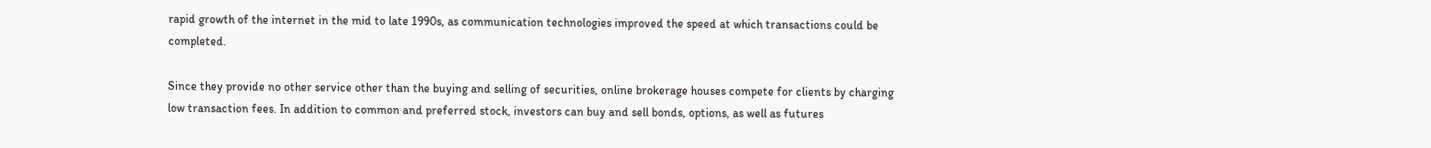rapid growth of the internet in the mid to late 1990s, as communication technologies improved the speed at which transactions could be completed.

Since they provide no other service other than the buying and selling of securities, online brokerage houses compete for clients by charging low transaction fees. In addition to common and preferred stock, investors can buy and sell bonds, options, as well as futures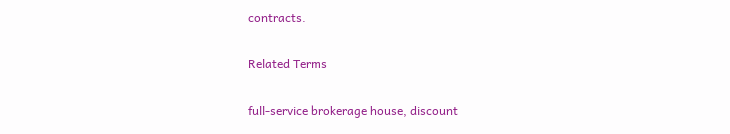contracts.

Related Terms

full-service brokerage house, discount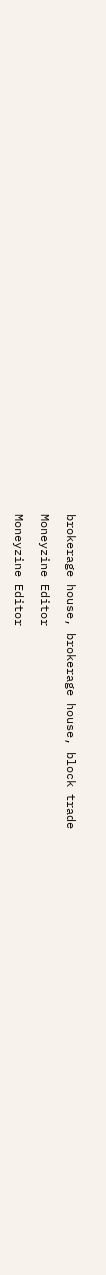brokerage house, brokerage house, block trade

Moneyzine Editor

Moneyzine Editor